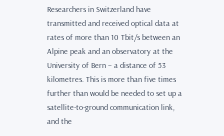Researchers in Switzerland have transmitted and received optical data at rates of more than 10 Tbit/s between an Alpine peak and an observatory at the University of Bern – a distance of 53 kilometres. This is more than five times further than would be needed to set up a satellite-to-ground communication link, and the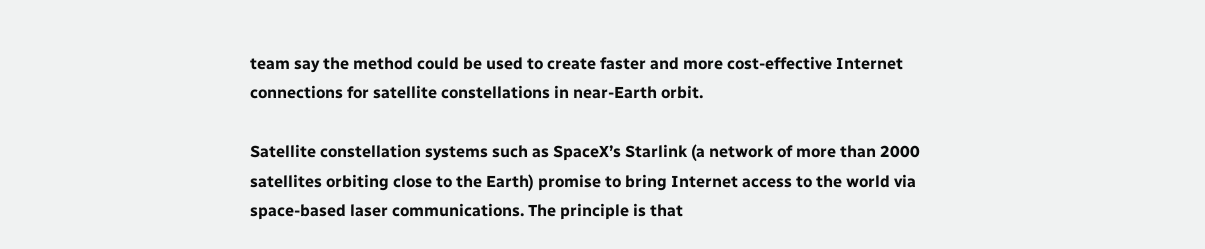team say the method could be used to create faster and more cost-effective Internet connections for satellite constellations in near-Earth orbit.

Satellite constellation systems such as SpaceX’s Starlink (a network of more than 2000 satellites orbiting close to the Earth) promise to bring Internet access to the world via space-based laser communications. The principle is that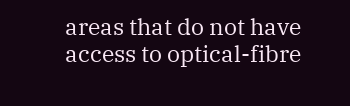areas that do not have access to optical-fibre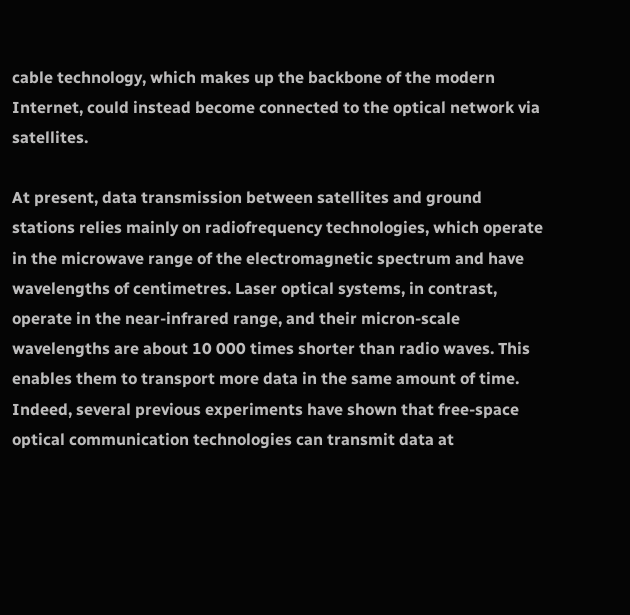cable technology, which makes up the backbone of the modern Internet, could instead become connected to the optical network via satellites.

At present, data transmission between satellites and ground stations relies mainly on radiofrequency technologies, which operate in the microwave range of the electromagnetic spectrum and have wavelengths of centimetres. Laser optical systems, in contrast, operate in the near-infrared range, and their micron-scale wavelengths are about 10 000 times shorter than radio waves. This enables them to transport more data in the same amount of time. Indeed, several previous experiments have shown that free-space optical communication technologies can transmit data at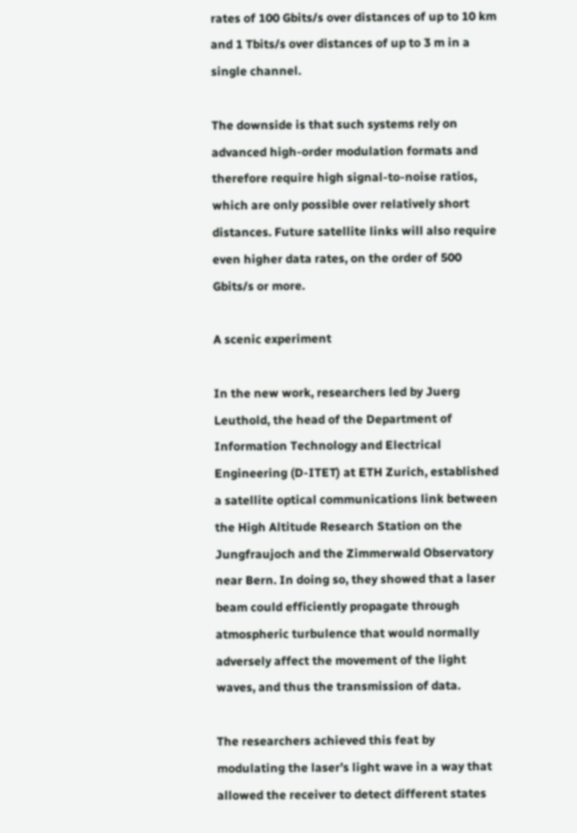rates of 100 Gbits/s over distances of up to 10 km and 1 Tbits/s over distances of up to 3 m in a single channel.

The downside is that such systems rely on advanced high-order modulation formats and therefore require high signal-to-noise ratios, which are only possible over relatively short distances. Future satellite links will also require even higher data rates, on the order of 500 Gbits/s or more.

A scenic experiment

In the new work, researchers led by Juerg Leuthold, the head of the Department of Information Technology and Electrical Engineering (D-ITET) at ETH Zurich, established a satellite optical communications link between the High Altitude Research Station on the Jungfraujoch and the Zimmerwald Observatory near Bern. In doing so, they showed that a laser beam could efficiently propagate through atmospheric turbulence that would normally adversely affect the movement of the light waves, and thus the transmission of data.

The researchers achieved this feat by modulating the laser’s light wave in a way that allowed the receiver to detect different states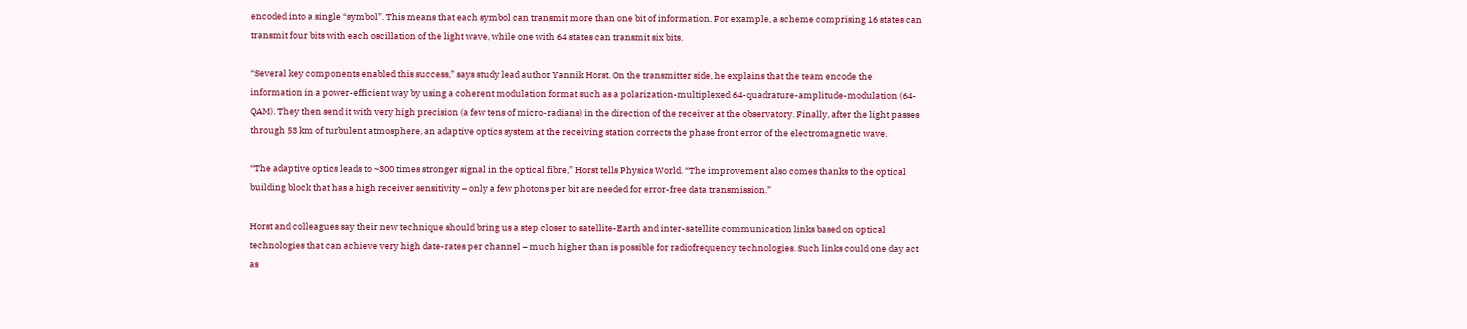encoded into a single “symbol”. This means that each symbol can transmit more than one bit of information. For example, a scheme comprising 16 states can transmit four bits with each oscillation of the light wave, while one with 64 states can transmit six bits.

“Several key components enabled this success,” says study lead author Yannik Horst. On the transmitter side, he explains that the team encode the information in a power-efficient way by using a coherent modulation format such as a polarization-multiplexed 64-quadrature-amplitude-modulation (64-QAM). They then send it with very high precision (a few tens of micro-radians) in the direction of the receiver at the observatory. Finally, after the light passes through 53 km of turbulent atmosphere, an adaptive optics system at the receiving station corrects the phase front error of the electromagnetic wave.

“The adaptive optics leads to ~300 times stronger signal in the optical fibre,” Horst tells Physics World. “The improvement also comes thanks to the optical building block that has a high receiver sensitivity – only a few photons per bit are needed for error-free data transmission.”

Horst and colleagues say their new technique should bring us a step closer to satellite-Earth and inter-satellite communication links based on optical technologies that can achieve very high date-rates per channel – much higher than is possible for radiofrequency technologies. Such links could one day act as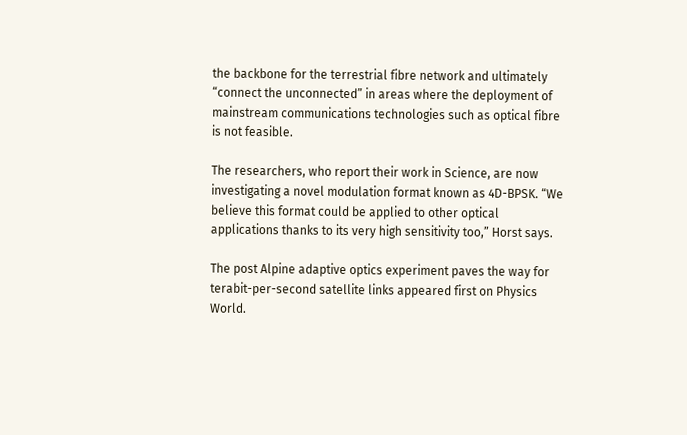the backbone for the terrestrial fibre network and ultimately “connect the unconnected” in areas where the deployment of mainstream communications technologies such as optical fibre is not feasible.

The researchers, who report their work in Science, are now investigating a novel modulation format known as 4D-BPSK. “We believe this format could be applied to other optical applications thanks to its very high sensitivity too,” Horst says.

The post Alpine adaptive optics experiment paves the way for terabit-per-second satellite links appeared first on Physics World.